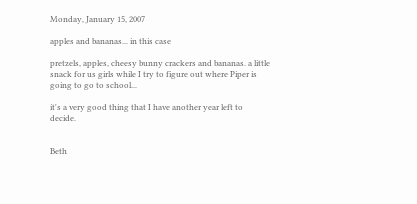Monday, January 15, 2007

apples and bananas... in this case

pretzels, apples, cheesy bunny crackers and bananas. a little snack for us girls while I try to figure out where Piper is going to go to school...

it's a very good thing that I have another year left to decide.


Beth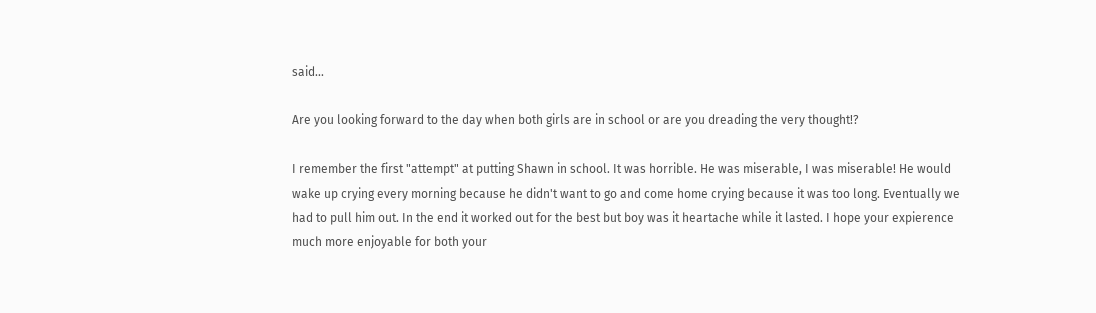said...

Are you looking forward to the day when both girls are in school or are you dreading the very thought!?

I remember the first "attempt" at putting Shawn in school. It was horrible. He was miserable, I was miserable! He would wake up crying every morning because he didn't want to go and come home crying because it was too long. Eventually we had to pull him out. In the end it worked out for the best but boy was it heartache while it lasted. I hope your expierence much more enjoyable for both your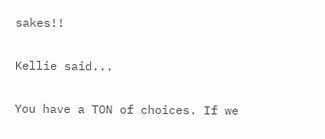sakes!!

Kellie said...

You have a TON of choices. If we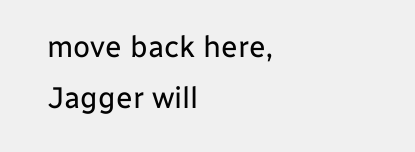move back here, Jagger will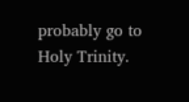probably go to Holy Trinity.